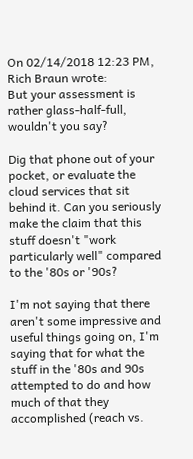On 02/14/2018 12:23 PM, Rich Braun wrote:
But your assessment is rather glass-half-full, wouldn't you say?

Dig that phone out of your pocket, or evaluate the cloud services that sit
behind it. Can you seriously make the claim that this stuff doesn't "work
particularly well" compared to the '80s or '90s?

I'm not saying that there aren't some impressive and useful things going on, I'm saying that for what the stuff in the '80s and 90s attempted to do and how much of that they accomplished (reach vs.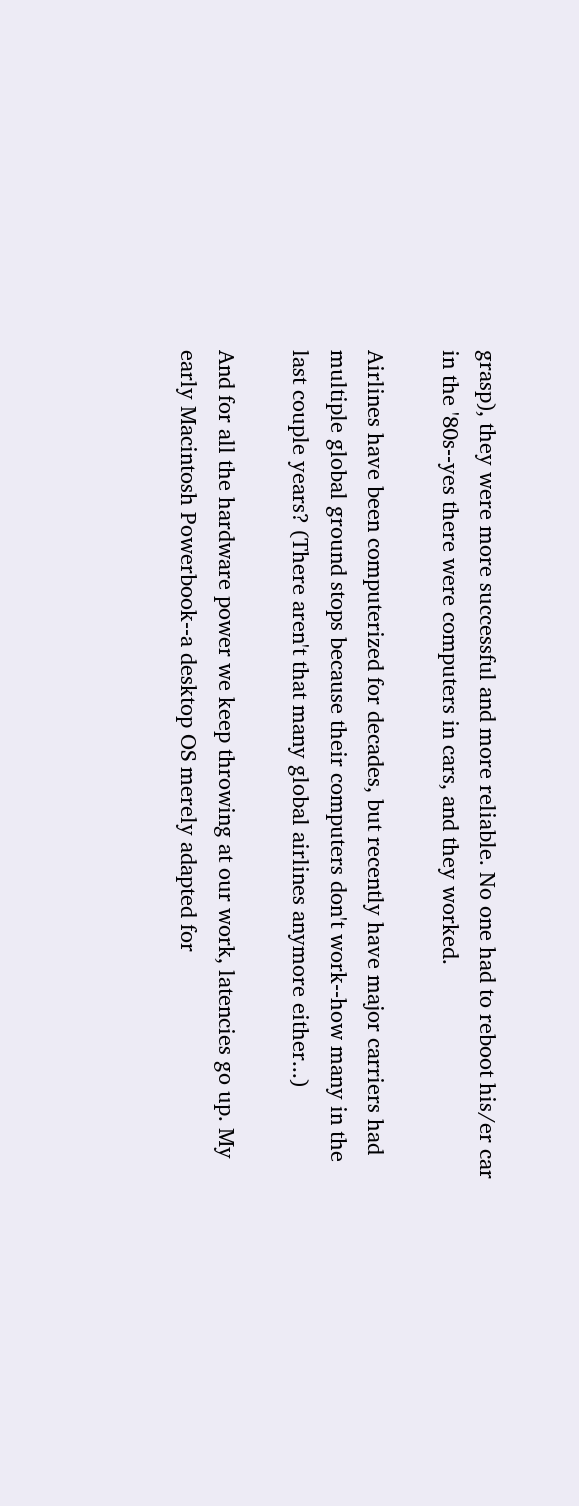grasp), they were more successful and more reliable. No one had to reboot his/er car in the '80s--yes there were computers in cars, and they worked.

Airlines have been computerized for decades, but recently have major carriers had multiple global ground stops because their computers don't work--how many in the last couple years? (There aren't that many global airlines anymore either...)

And for all the hardware power we keep throwing at our work, latencies go up. My early Macintosh Powerbook--a desktop OS merely adapted for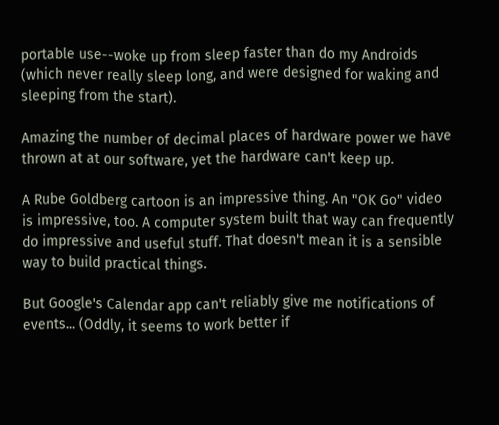portable use--woke up from sleep faster than do my Androids (which never really sleep long, and were designed for waking and sleeping from the start).

Amazing the number of decimal places of hardware power we have thrown at at our software, yet the hardware can't keep up.

A Rube Goldberg cartoon is an impressive thing. An "OK Go" video is impressive, too. A computer system built that way can frequently do impressive and useful stuff. That doesn't mean it is a sensible way to build practical things.

But Google's Calendar app can't reliably give me notifications of events... (Oddly, it seems to work better if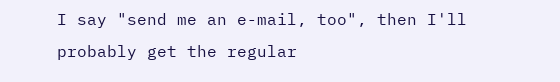I say "send me an e-mail, too", then I'll probably get the regular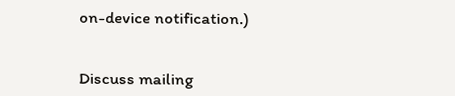on-device notification.)


Discuss mailing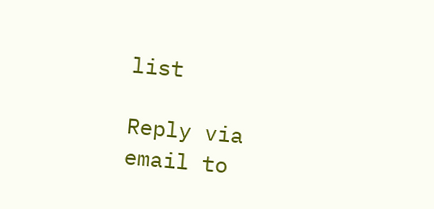list

Reply via email to